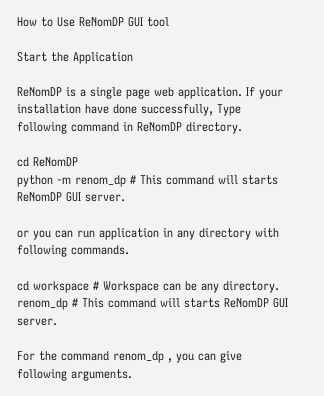How to Use ReNomDP GUI tool

Start the Application

ReNomDP is a single page web application. If your installation have done successfully, Type following command in ReNomDP directory.

cd ReNomDP
python -m renom_dp # This command will starts ReNomDP GUI server.

or you can run application in any directory with following commands.

cd workspace # Workspace can be any directory.
renom_dp # This command will starts ReNomDP GUI server.

For the command renom_dp , you can give following arguments.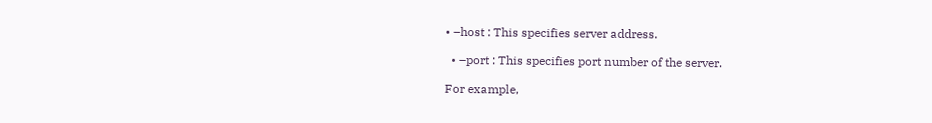• –host : This specifies server address.

  • –port : This specifies port number of the server.

For example,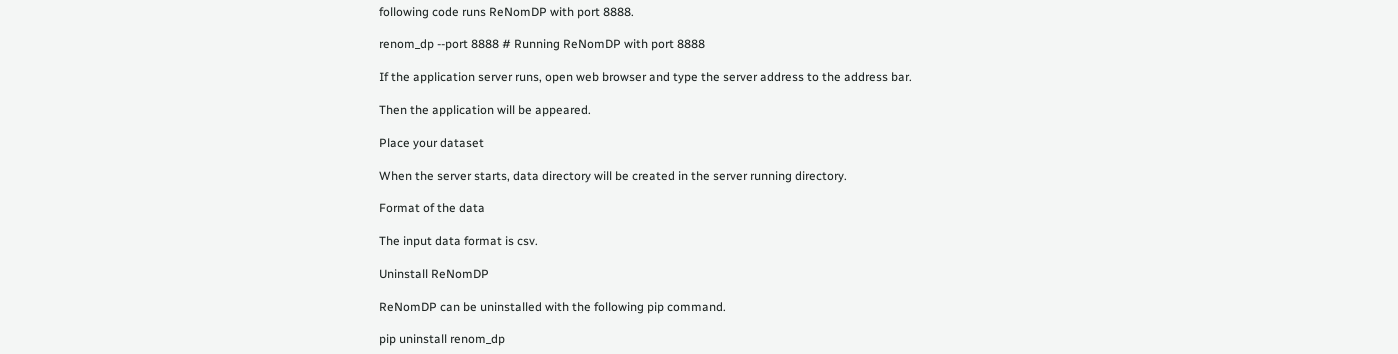following code runs ReNomDP with port 8888.

renom_dp --port 8888 # Running ReNomDP with port 8888

If the application server runs, open web browser and type the server address to the address bar.

Then the application will be appeared.

Place your dataset

When the server starts, data directory will be created in the server running directory.

Format of the data

The input data format is csv.

Uninstall ReNomDP

ReNomDP can be uninstalled with the following pip command.

pip uninstall renom_dp